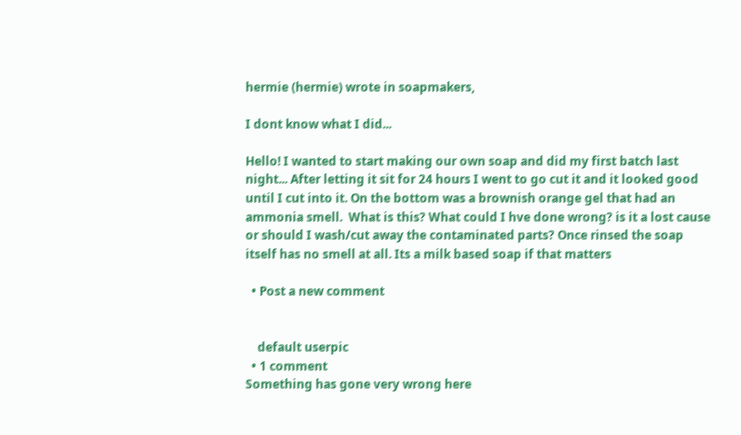hermie (hermie) wrote in soapmakers,

I dont know what I did...

Hello! I wanted to start making our own soap and did my first batch last night... After letting it sit for 24 hours I went to go cut it and it looked good until I cut into it. On the bottom was a brownish orange gel that had an ammonia smell.  What is this? What could I hve done wrong? is it a lost cause or should I wash/cut away the contaminated parts? Once rinsed the soap itself has no smell at all. Its a milk based soap if that matters

  • Post a new comment


    default userpic
  • 1 comment
Something has gone very wrong here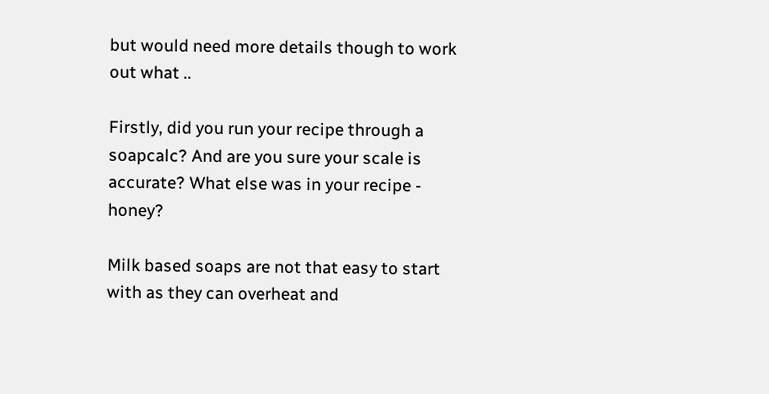but would need more details though to work out what ..

Firstly, did you run your recipe through a soapcalc? And are you sure your scale is accurate? What else was in your recipe - honey?

Milk based soaps are not that easy to start with as they can overheat and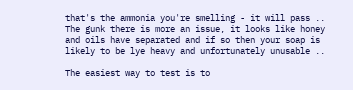that's the ammonia you're smelling - it will pass .. The gunk there is more an issue, it looks like honey and oils have separated and if so then your soap is likely to be lye heavy and unfortunately unusable ..

The easiest way to test is to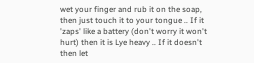wet your finger and rub it on the soap, then just touch it to your tongue .. If it 'zaps' like a battery (don't worry it won't hurt) then it is Lye heavy .. If it doesn't then let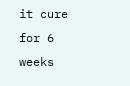it cure for 6 weeks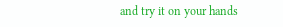and try it on your hands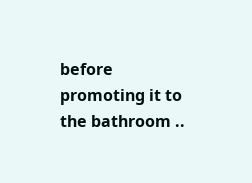before promoting it to the bathroom ..